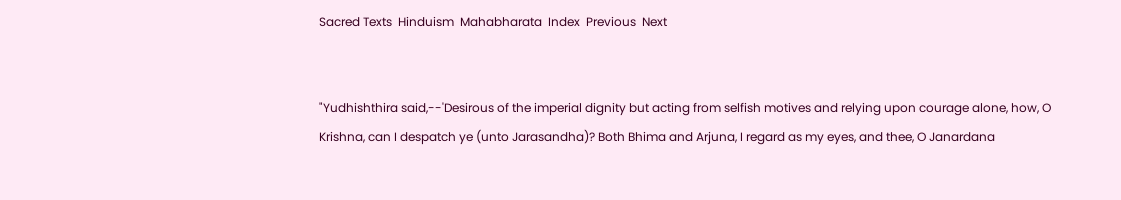Sacred Texts  Hinduism  Mahabharata  Index  Previous  Next


"Yudhishthira said,--'Desirous of the imperial dignity but acting from selfish motives and relying upon courage alone, how, O Krishna, can I despatch ye (unto Jarasandha)? Both Bhima and Arjuna, I regard as my eyes, and thee, O Janardana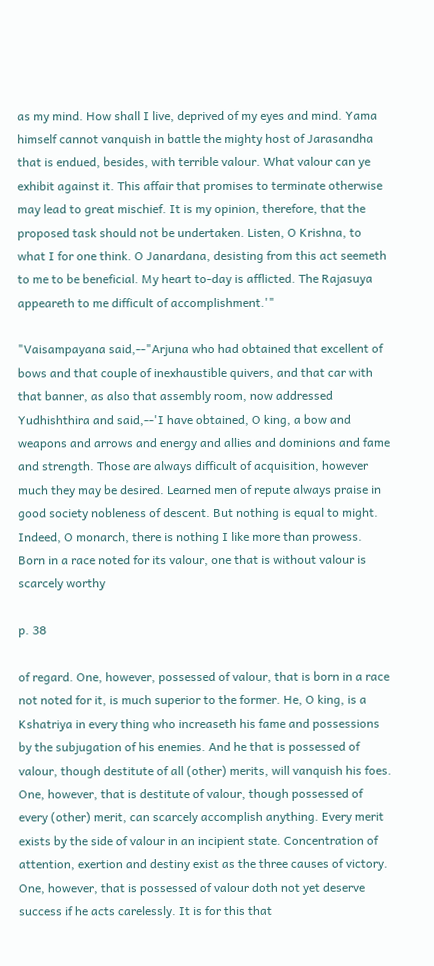as my mind. How shall I live, deprived of my eyes and mind. Yama himself cannot vanquish in battle the mighty host of Jarasandha that is endued, besides, with terrible valour. What valour can ye exhibit against it. This affair that promises to terminate otherwise may lead to great mischief. It is my opinion, therefore, that the proposed task should not be undertaken. Listen, O Krishna, to what I for one think. O Janardana, desisting from this act seemeth to me to be beneficial. My heart to-day is afflicted. The Rajasuya appeareth to me difficult of accomplishment.'"

"Vaisampayana said,--"Arjuna who had obtained that excellent of bows and that couple of inexhaustible quivers, and that car with that banner, as also that assembly room, now addressed Yudhishthira and said,--'I have obtained, O king, a bow and weapons and arrows and energy and allies and dominions and fame and strength. Those are always difficult of acquisition, however much they may be desired. Learned men of repute always praise in good society nobleness of descent. But nothing is equal to might. Indeed, O monarch, there is nothing I like more than prowess. Born in a race noted for its valour, one that is without valour is scarcely worthy

p. 38

of regard. One, however, possessed of valour, that is born in a race not noted for it, is much superior to the former. He, O king, is a Kshatriya in every thing who increaseth his fame and possessions by the subjugation of his enemies. And he that is possessed of valour, though destitute of all (other) merits, will vanquish his foes. One, however, that is destitute of valour, though possessed of every (other) merit, can scarcely accomplish anything. Every merit exists by the side of valour in an incipient state. Concentration of attention, exertion and destiny exist as the three causes of victory. One, however, that is possessed of valour doth not yet deserve success if he acts carelessly. It is for this that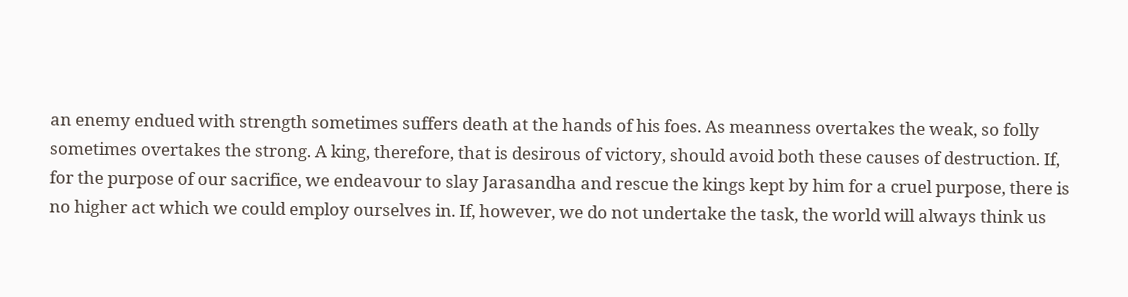an enemy endued with strength sometimes suffers death at the hands of his foes. As meanness overtakes the weak, so folly sometimes overtakes the strong. A king, therefore, that is desirous of victory, should avoid both these causes of destruction. If, for the purpose of our sacrifice, we endeavour to slay Jarasandha and rescue the kings kept by him for a cruel purpose, there is no higher act which we could employ ourselves in. If, however, we do not undertake the task, the world will always think us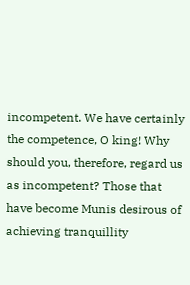incompetent. We have certainly the competence, O king! Why should you, therefore, regard us as incompetent? Those that have become Munis desirous of achieving tranquillity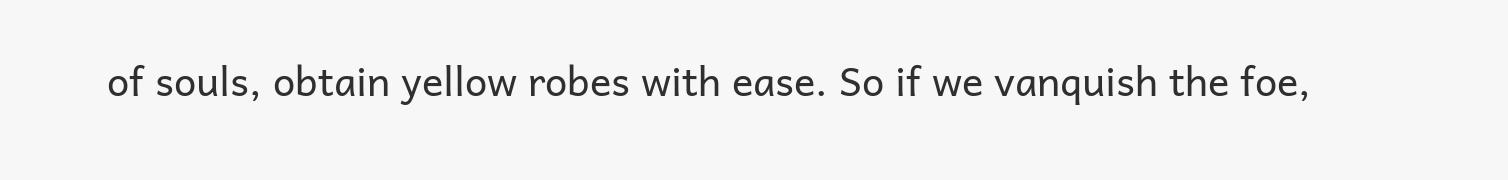of souls, obtain yellow robes with ease. So if we vanquish the foe,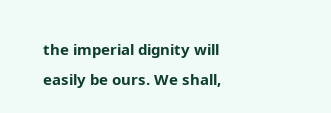the imperial dignity will easily be ours. We shall,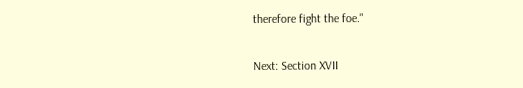therefore fight the foe."

Next: Section XVII